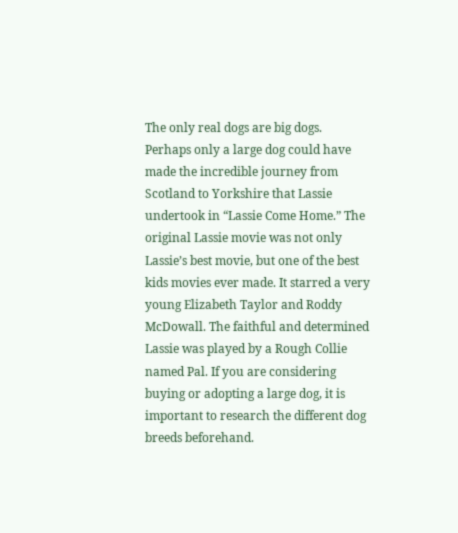The only real dogs are big dogs. Perhaps only a large dog could have made the incredible journey from Scotland to Yorkshire that Lassie undertook in “Lassie Come Home.” The original Lassie movie was not only Lassie’s best movie, but one of the best kids movies ever made. It starred a very young Elizabeth Taylor and Roddy McDowall. The faithful and determined Lassie was played by a Rough Collie named Pal. If you are considering buying or adopting a large dog, it is important to research the different dog breeds beforehand.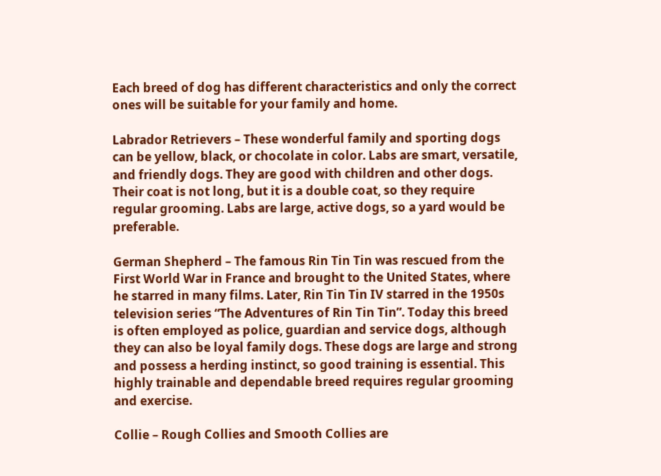Each breed of dog has different characteristics and only the correct ones will be suitable for your family and home.

Labrador Retrievers – These wonderful family and sporting dogs can be yellow, black, or chocolate in color. Labs are smart, versatile, and friendly dogs. They are good with children and other dogs. Their coat is not long, but it is a double coat, so they require regular grooming. Labs are large, active dogs, so a yard would be preferable.

German Shepherd – The famous Rin Tin Tin was rescued from the First World War in France and brought to the United States, where he starred in many films. Later, Rin Tin Tin IV starred in the 1950s television series “The Adventures of Rin Tin Tin”. Today this breed is often employed as police, guardian and service dogs, although they can also be loyal family dogs. These dogs are large and strong and possess a herding instinct, so good training is essential. This highly trainable and dependable breed requires regular grooming and exercise.

Collie – Rough Collies and Smooth Collies are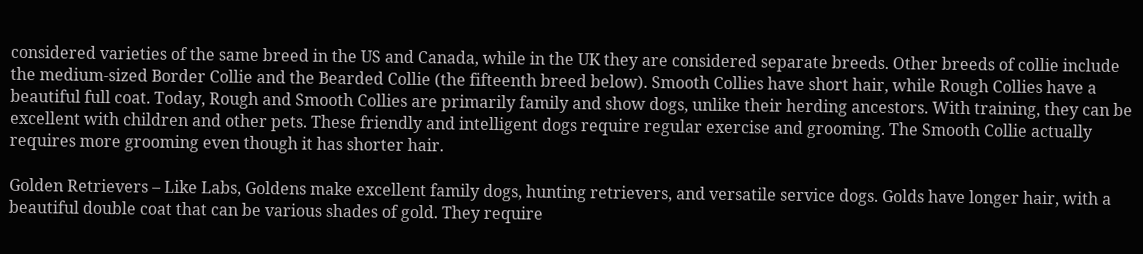considered varieties of the same breed in the US and Canada, while in the UK they are considered separate breeds. Other breeds of collie include the medium-sized Border Collie and the Bearded Collie (the fifteenth breed below). Smooth Collies have short hair, while Rough Collies have a beautiful full coat. Today, Rough and Smooth Collies are primarily family and show dogs, unlike their herding ancestors. With training, they can be excellent with children and other pets. These friendly and intelligent dogs require regular exercise and grooming. The Smooth Collie actually requires more grooming even though it has shorter hair.

Golden Retrievers – Like Labs, Goldens make excellent family dogs, hunting retrievers, and versatile service dogs. Golds have longer hair, with a beautiful double coat that can be various shades of gold. They require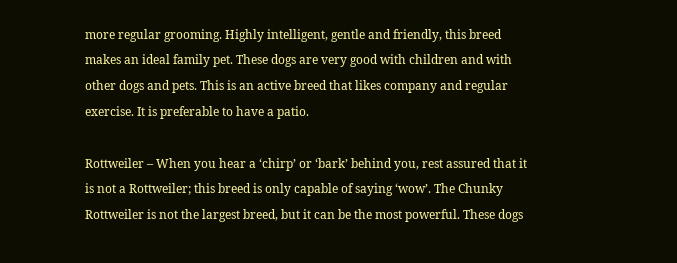more regular grooming. Highly intelligent, gentle and friendly, this breed makes an ideal family pet. These dogs are very good with children and with other dogs and pets. This is an active breed that likes company and regular exercise. It is preferable to have a patio.

Rottweiler – When you hear a ‘chirp’ or ‘bark’ behind you, rest assured that it is not a Rottweiler; this breed is only capable of saying ‘wow’. The Chunky Rottweiler is not the largest breed, but it can be the most powerful. These dogs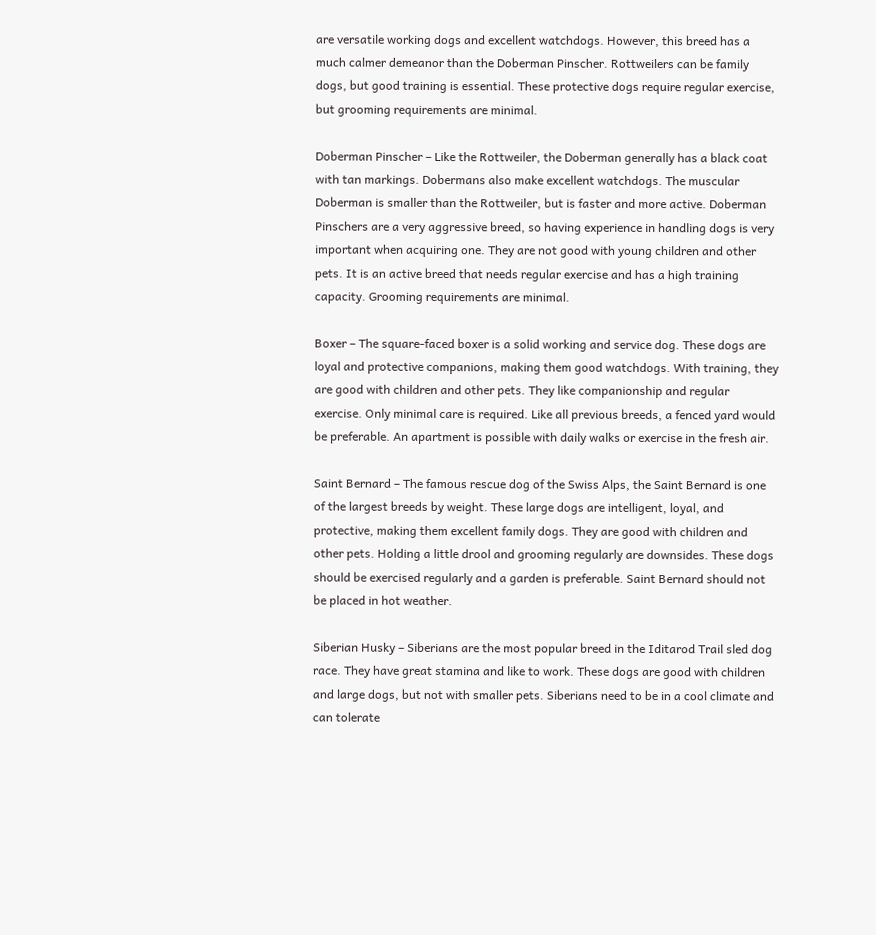are versatile working dogs and excellent watchdogs. However, this breed has a much calmer demeanor than the Doberman Pinscher. Rottweilers can be family dogs, but good training is essential. These protective dogs require regular exercise, but grooming requirements are minimal.

Doberman Pinscher – Like the Rottweiler, the Doberman generally has a black coat with tan markings. Dobermans also make excellent watchdogs. The muscular Doberman is smaller than the Rottweiler, but is faster and more active. Doberman Pinschers are a very aggressive breed, so having experience in handling dogs is very important when acquiring one. They are not good with young children and other pets. It is an active breed that needs regular exercise and has a high training capacity. Grooming requirements are minimal.

Boxer – The square-faced boxer is a solid working and service dog. These dogs are loyal and protective companions, making them good watchdogs. With training, they are good with children and other pets. They like companionship and regular exercise. Only minimal care is required. Like all previous breeds, a fenced yard would be preferable. An apartment is possible with daily walks or exercise in the fresh air.

Saint Bernard – The famous rescue dog of the Swiss Alps, the Saint Bernard is one of the largest breeds by weight. These large dogs are intelligent, loyal, and protective, making them excellent family dogs. They are good with children and other pets. Holding a little drool and grooming regularly are downsides. These dogs should be exercised regularly and a garden is preferable. Saint Bernard should not be placed in hot weather.

Siberian Husky – Siberians are the most popular breed in the Iditarod Trail sled dog race. They have great stamina and like to work. These dogs are good with children and large dogs, but not with smaller pets. Siberians need to be in a cool climate and can tolerate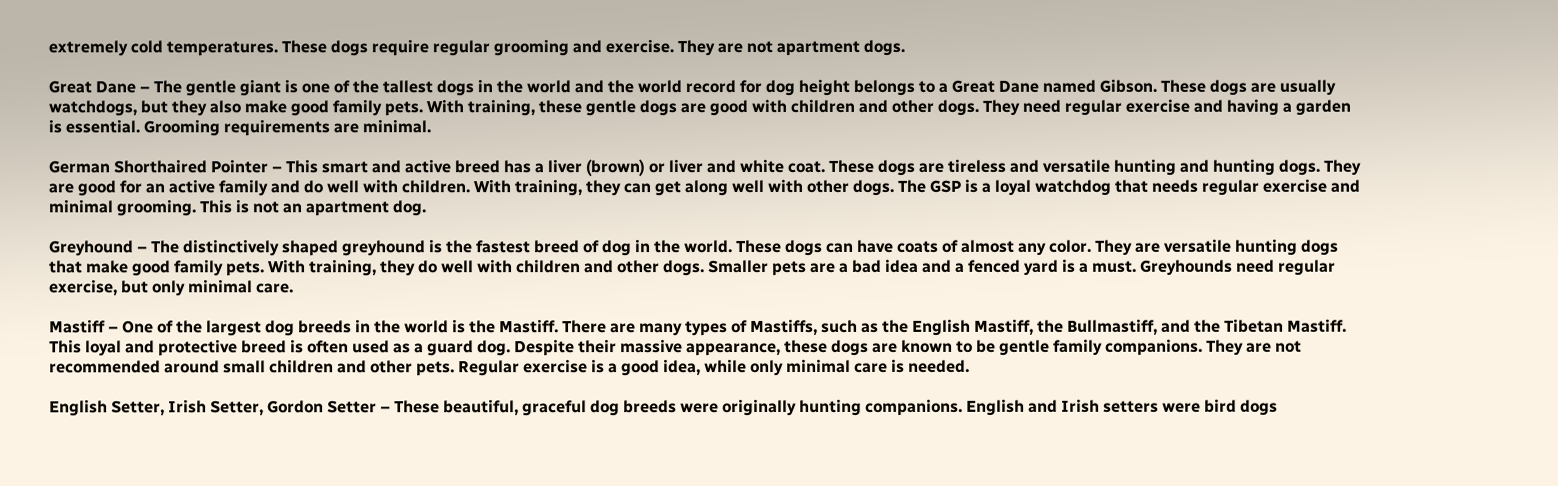extremely cold temperatures. These dogs require regular grooming and exercise. They are not apartment dogs.

Great Dane – The gentle giant is one of the tallest dogs in the world and the world record for dog height belongs to a Great Dane named Gibson. These dogs are usually watchdogs, but they also make good family pets. With training, these gentle dogs are good with children and other dogs. They need regular exercise and having a garden is essential. Grooming requirements are minimal.

German Shorthaired Pointer – This smart and active breed has a liver (brown) or liver and white coat. These dogs are tireless and versatile hunting and hunting dogs. They are good for an active family and do well with children. With training, they can get along well with other dogs. The GSP is a loyal watchdog that needs regular exercise and minimal grooming. This is not an apartment dog.

Greyhound – The distinctively shaped greyhound is the fastest breed of dog in the world. These dogs can have coats of almost any color. They are versatile hunting dogs that make good family pets. With training, they do well with children and other dogs. Smaller pets are a bad idea and a fenced yard is a must. Greyhounds need regular exercise, but only minimal care.

Mastiff – One of the largest dog breeds in the world is the Mastiff. There are many types of Mastiffs, such as the English Mastiff, the Bullmastiff, and the Tibetan Mastiff. This loyal and protective breed is often used as a guard dog. Despite their massive appearance, these dogs are known to be gentle family companions. They are not recommended around small children and other pets. Regular exercise is a good idea, while only minimal care is needed.

English Setter, Irish Setter, Gordon Setter – These beautiful, graceful dog breeds were originally hunting companions. English and Irish setters were bird dogs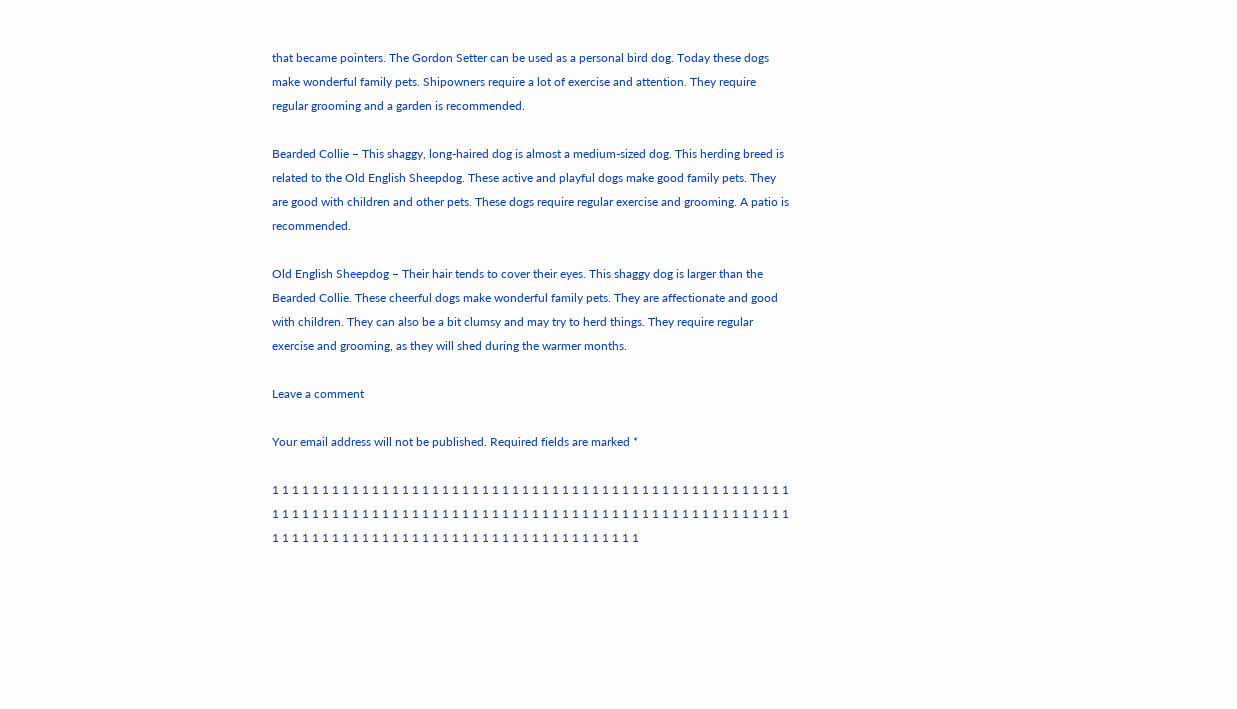that became pointers. The Gordon Setter can be used as a personal bird dog. Today these dogs make wonderful family pets. Shipowners require a lot of exercise and attention. They require regular grooming and a garden is recommended.

Bearded Collie – This shaggy, long-haired dog is almost a medium-sized dog. This herding breed is related to the Old English Sheepdog. These active and playful dogs make good family pets. They are good with children and other pets. These dogs require regular exercise and grooming. A patio is recommended.

Old English Sheepdog – Their hair tends to cover their eyes. This shaggy dog is larger than the Bearded Collie. These cheerful dogs make wonderful family pets. They are affectionate and good with children. They can also be a bit clumsy and may try to herd things. They require regular exercise and grooming, as they will shed during the warmer months.

Leave a comment

Your email address will not be published. Required fields are marked *

1 1 1 1 1 1 1 1 1 1 1 1 1 1 1 1 1 1 1 1 1 1 1 1 1 1 1 1 1 1 1 1 1 1 1 1 1 1 1 1 1 1 1 1 1 1 1 1 1 1 1 1 1 1 1 1 1 1 1 1 1 1 1 1 1 1 1 1 1 1 1 1 1 1 1 1 1 1 1 1 1 1 1 1 1 1 1 1 1 1 1 1 1 1 1 1 1 1 1 1 1 1 1 1 1 1 1 1 1 1 1 1 1 1 1 1 1 1 1 1 1 1 1 1 1 1 1 1 1 1 1 1 1 1 1 1 1 1 1 1 1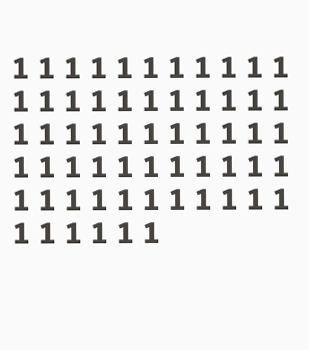1 1 1 1 1 1 1 1 1 1 1 1 1 1 1 1 1 1 1 1 1 1 1 1 1 1 1 1 1 1 1 1 1 1 1 1 1 1 1 1 1 1 1 1 1 1 1 1 1 1 1 1 1 1 1 1 1 1 1 1 1